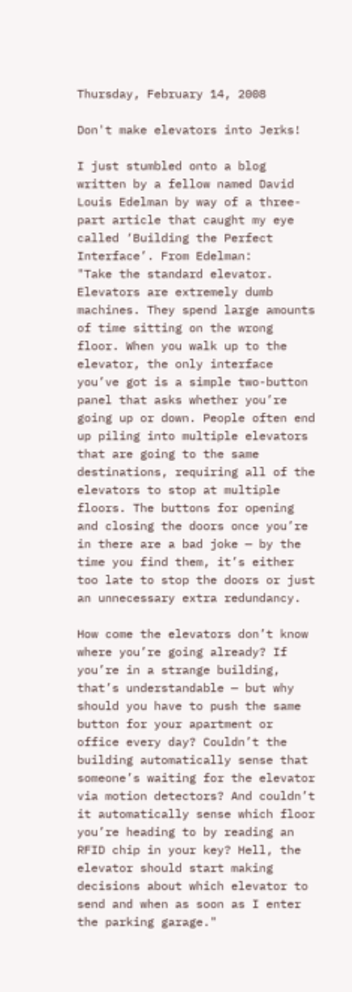Thursday, February 14, 2008

Don't make elevators into Jerks!

I just stumbled onto a blog written by a fellow named David Louis Edelman by way of a three-part article that caught my eye called ‘Building the Perfect Interface’. From Edelman:
"Take the standard elevator. Elevators are extremely dumb machines. They spend large amounts of time sitting on the wrong floor. When you walk up to the elevator, the only interface you’ve got is a simple two-button panel that asks whether you’re going up or down. People often end up piling into multiple elevators that are going to the same destinations, requiring all of the elevators to stop at multiple floors. The buttons for opening and closing the doors once you’re in there are a bad joke — by the time you find them, it’s either too late to stop the doors or just an unnecessary extra redundancy.

How come the elevators don’t know where you’re going already? If you’re in a strange building, that’s understandable — but why should you have to push the same button for your apartment or office every day? Couldn’t the building automatically sense that someone’s waiting for the elevator via motion detectors? And couldn’t it automatically sense which floor you’re heading to by reading an RFID chip in your key? Hell, the elevator should start making decisions about which elevator to send and when as soon as I enter the parking garage."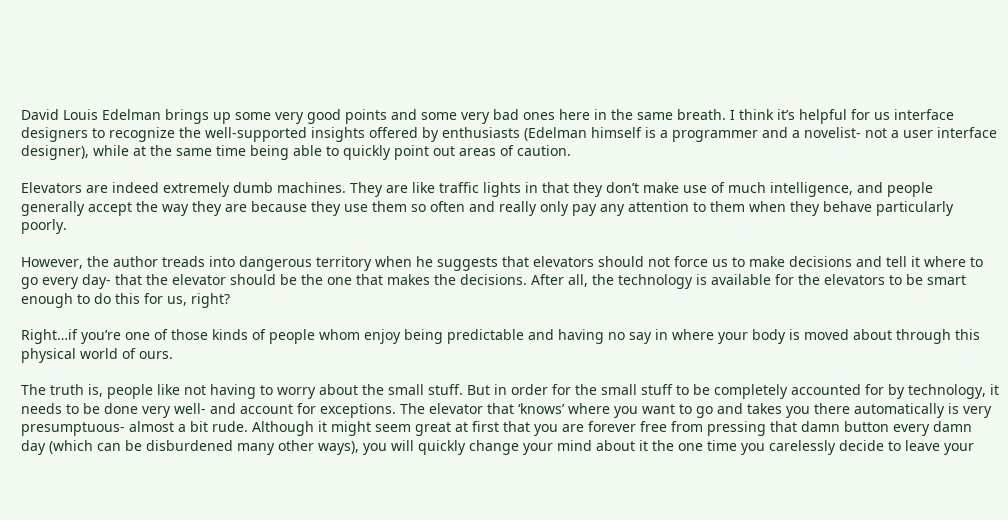David Louis Edelman brings up some very good points and some very bad ones here in the same breath. I think it’s helpful for us interface designers to recognize the well-supported insights offered by enthusiasts (Edelman himself is a programmer and a novelist- not a user interface designer), while at the same time being able to quickly point out areas of caution.

Elevators are indeed extremely dumb machines. They are like traffic lights in that they don’t make use of much intelligence, and people generally accept the way they are because they use them so often and really only pay any attention to them when they behave particularly poorly.

However, the author treads into dangerous territory when he suggests that elevators should not force us to make decisions and tell it where to go every day- that the elevator should be the one that makes the decisions. After all, the technology is available for the elevators to be smart enough to do this for us, right?

Right…if you’re one of those kinds of people whom enjoy being predictable and having no say in where your body is moved about through this physical world of ours.

The truth is, people like not having to worry about the small stuff. But in order for the small stuff to be completely accounted for by technology, it needs to be done very well- and account for exceptions. The elevator that ‘knows’ where you want to go and takes you there automatically is very presumptuous- almost a bit rude. Although it might seem great at first that you are forever free from pressing that damn button every damn day (which can be disburdened many other ways), you will quickly change your mind about it the one time you carelessly decide to leave your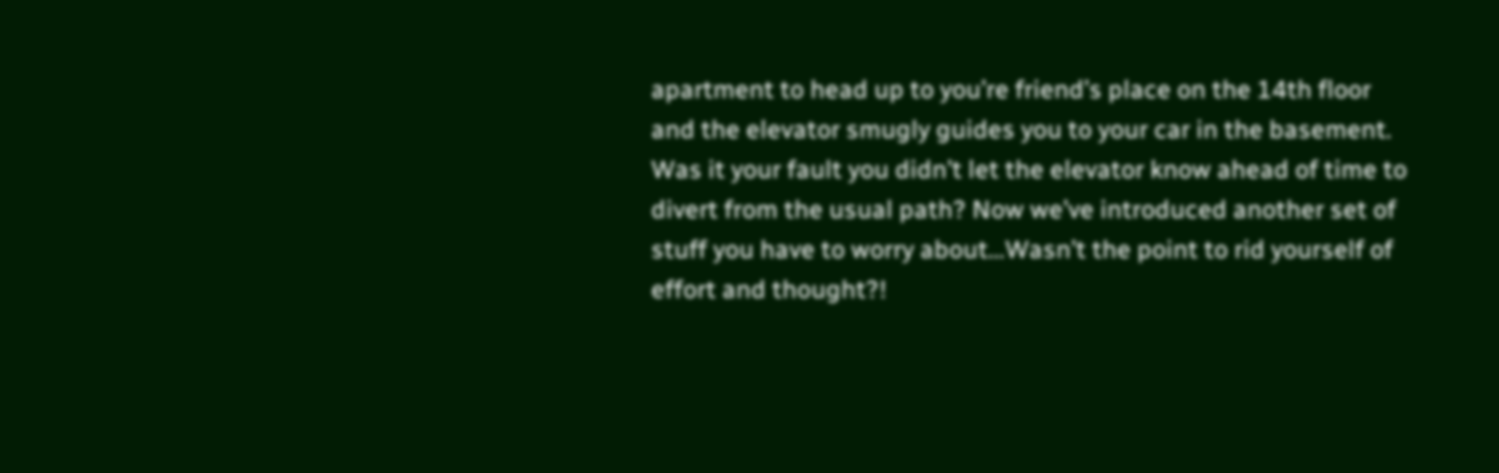apartment to head up to you’re friend’s place on the 14th floor and the elevator smugly guides you to your car in the basement. Was it your fault you didn’t let the elevator know ahead of time to divert from the usual path? Now we’ve introduced another set of stuff you have to worry about…Wasn’t the point to rid yourself of effort and thought?!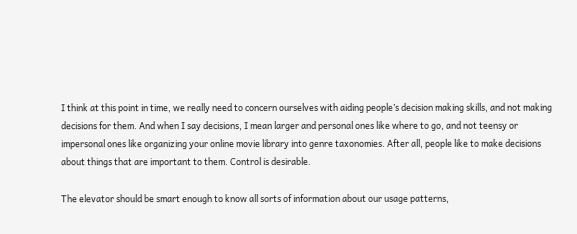I think at this point in time, we really need to concern ourselves with aiding people’s decision making skills, and not making decisions for them. And when I say decisions, I mean larger and personal ones like where to go, and not teensy or impersonal ones like organizing your online movie library into genre taxonomies. After all, people like to make decisions about things that are important to them. Control is desirable.

The elevator should be smart enough to know all sorts of information about our usage patterns,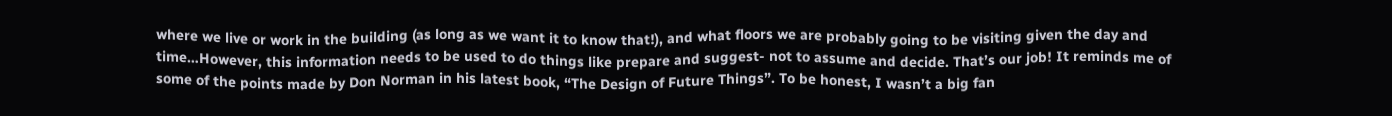where we live or work in the building (as long as we want it to know that!), and what floors we are probably going to be visiting given the day and time…However, this information needs to be used to do things like prepare and suggest- not to assume and decide. That’s our job! It reminds me of some of the points made by Don Norman in his latest book, “The Design of Future Things”. To be honest, I wasn’t a big fan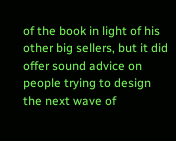of the book in light of his other big sellers, but it did offer sound advice on people trying to design the next wave of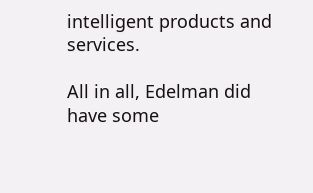intelligent products and services.

All in all, Edelman did have some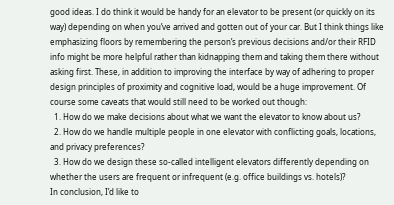good ideas. I do think it would be handy for an elevator to be present (or quickly on its way) depending on when you’ve arrived and gotten out of your car. But I think things like emphasizing floors by remembering the person’s previous decisions and/or their RFID info might be more helpful rather than kidnapping them and taking them there without asking first. These, in addition to improving the interface by way of adhering to proper design principles of proximity and cognitive load, would be a huge improvement. Of course some caveats that would still need to be worked out though:
  1. How do we make decisions about what we want the elevator to know about us?
  2. How do we handle multiple people in one elevator with conflicting goals, locations, and privacy preferences?
  3. How do we design these so-called intelligent elevators differently depending on whether the users are frequent or infrequent (e.g. office buildings vs. hotels)?
In conclusion, I’d like to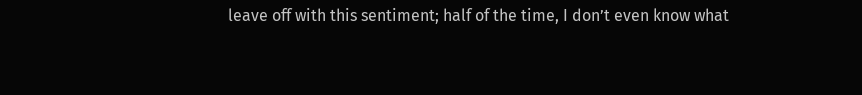leave off with this sentiment; half of the time, I don’t even know what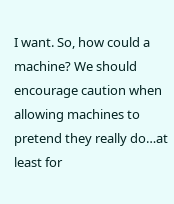I want. So, how could a machine? We should encourage caution when allowing machines to pretend they really do…at least for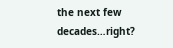the next few decades…right?